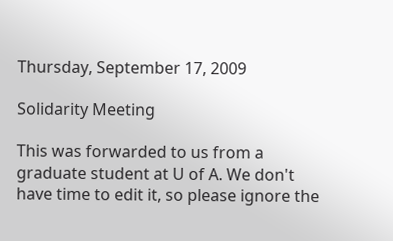Thursday, September 17, 2009

Solidarity Meeting

This was forwarded to us from a graduate student at U of A. We don't have time to edit it, so please ignore the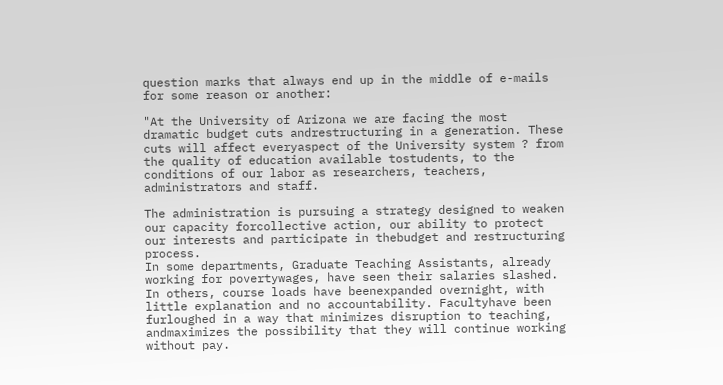question marks that always end up in the middle of e-mails for some reason or another:

"At the University of Arizona we are facing the most dramatic budget cuts andrestructuring in a generation. These cuts will affect everyaspect of the University system ? from the quality of education available tostudents, to the conditions of our labor as researchers, teachers, administrators and staff.

The administration is pursuing a strategy designed to weaken our capacity forcollective action, our ability to protect our interests and participate in thebudget and restructuring process.
In some departments, Graduate Teaching Assistants, already working for povertywages, have seen their salaries slashed. In others, course loads have beenexpanded overnight, with little explanation and no accountability. Facultyhave been furloughed in a way that minimizes disruption to teaching, andmaximizes the possibility that they will continue working without pay.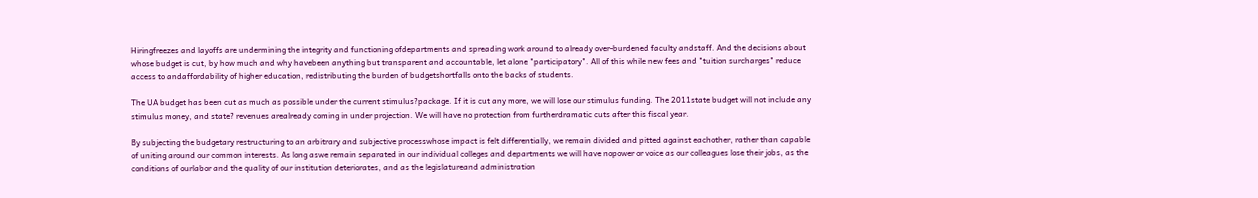Hiringfreezes and layoffs are undermining the integrity and functioning ofdepartments and spreading work around to already over-burdened faculty andstaff. And the decisions about whose budget is cut, by how much and why havebeen anything but transparent and accountable, let alone "participatory". All of this while new fees and "tuition surcharges" reduce access to andaffordability of higher education, redistributing the burden of budgetshortfalls onto the backs of students.

The UA budget has been cut as much as possible under the current stimulus?package. If it is cut any more, we will lose our stimulus funding. The 2011state budget will not include any stimulus money, and state? revenues arealready coming in under projection. We will have no protection from furtherdramatic cuts after this fiscal year.

By subjecting the budgetary restructuring to an arbitrary and subjective processwhose impact is felt differentially, we remain divided and pitted against eachother, rather than capable of uniting around our common interests. As long aswe remain separated in our individual colleges and departments we will have nopower or voice as our colleagues lose their jobs, as the conditions of ourlabor and the quality of our institution deteriorates, and as the legislatureand administration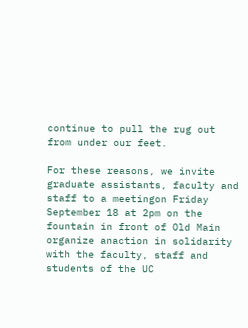continue to pull the rug out from under our feet.

For these reasons, we invite graduate assistants, faculty and staff to a meetingon Friday September 18 at 2pm on the fountain in front of Old Main organize anaction in solidarity with the faculty, staff and students of the UC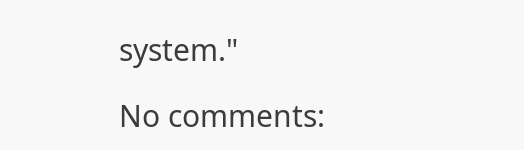system."

No comments: